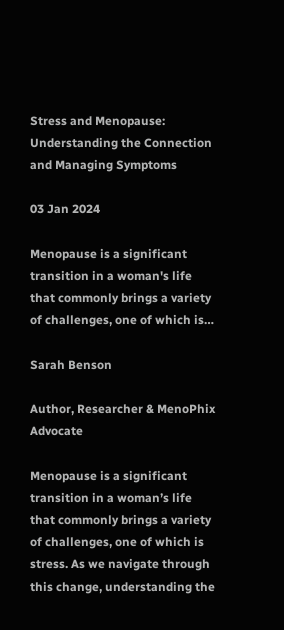Stress and Menopause: Understanding the Connection and Managing Symptoms

03 Jan 2024

Menopause is a significant transition in a woman's life that commonly brings a variety of challenges, one of which is…

Sarah Benson

Author, Researcher & MenoPhix Advocate

Menopause is a significant transition in a woman’s life that commonly brings a variety of challenges, one of which is stress. As we navigate through this change, understanding the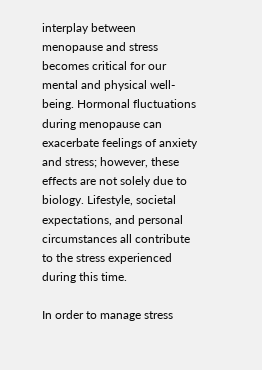interplay between menopause and stress becomes critical for our mental and physical well-being. Hormonal fluctuations during menopause can exacerbate feelings of anxiety and stress; however, these effects are not solely due to biology. Lifestyle, societal expectations, and personal circumstances all contribute to the stress experienced during this time.

In order to manage stress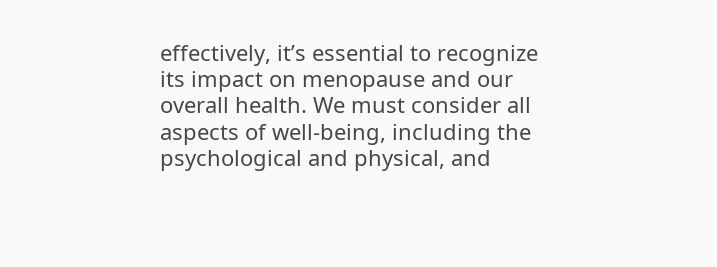effectively, it’s essential to recognize its impact on menopause and our overall health. We must consider all aspects of well-being, including the psychological and physical, and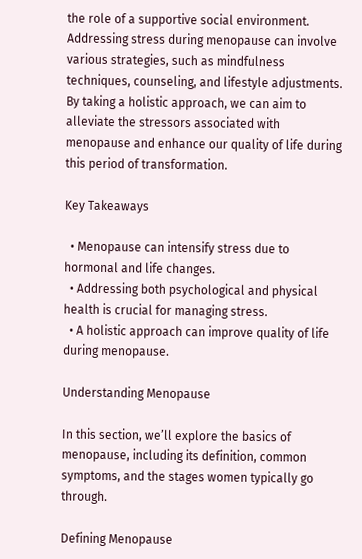the role of a supportive social environment. Addressing stress during menopause can involve various strategies, such as mindfulness techniques, counseling, and lifestyle adjustments. By taking a holistic approach, we can aim to alleviate the stressors associated with menopause and enhance our quality of life during this period of transformation.

Key Takeaways

  • Menopause can intensify stress due to hormonal and life changes.
  • Addressing both psychological and physical health is crucial for managing stress.
  • A holistic approach can improve quality of life during menopause.

Understanding Menopause

In this section, we’ll explore the basics of menopause, including its definition, common symptoms, and the stages women typically go through.

Defining Menopause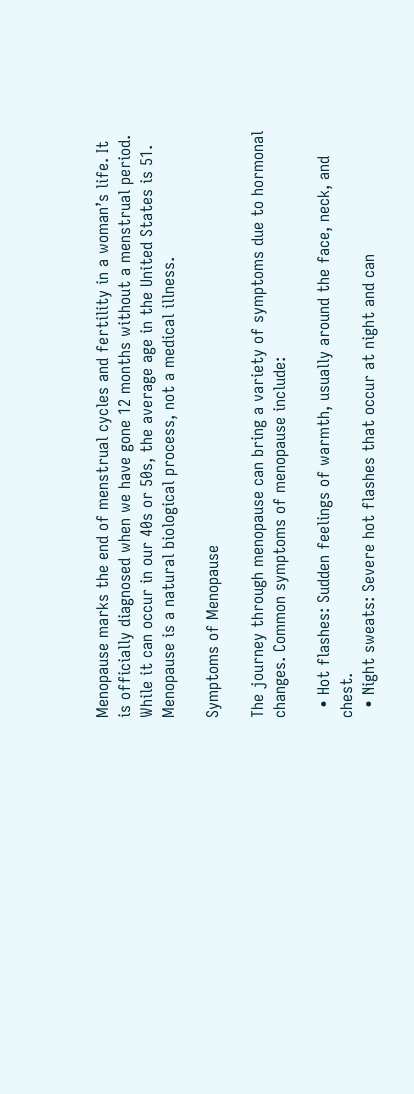Menopause marks the end of menstrual cycles and fertility in a woman’s life. It is officially diagnosed when we have gone 12 months without a menstrual period. While it can occur in our 40s or 50s, the average age in the United States is 51. Menopause is a natural biological process, not a medical illness.

Symptoms of Menopause

The journey through menopause can bring a variety of symptoms due to hormonal changes. Common symptoms of menopause include:

  • Hot flashes: Sudden feelings of warmth, usually around the face, neck, and chest.
  • Night sweats: Severe hot flashes that occur at night and can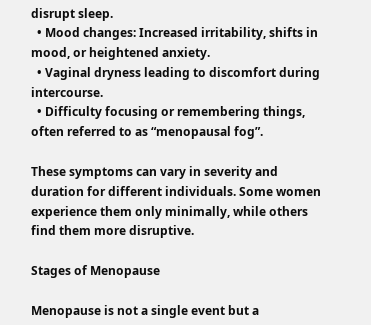disrupt sleep.
  • Mood changes: Increased irritability, shifts in mood, or heightened anxiety.
  • Vaginal dryness leading to discomfort during intercourse.
  • Difficulty focusing or remembering things, often referred to as “menopausal fog”.

These symptoms can vary in severity and duration for different individuals. Some women experience them only minimally, while others find them more disruptive.

Stages of Menopause

Menopause is not a single event but a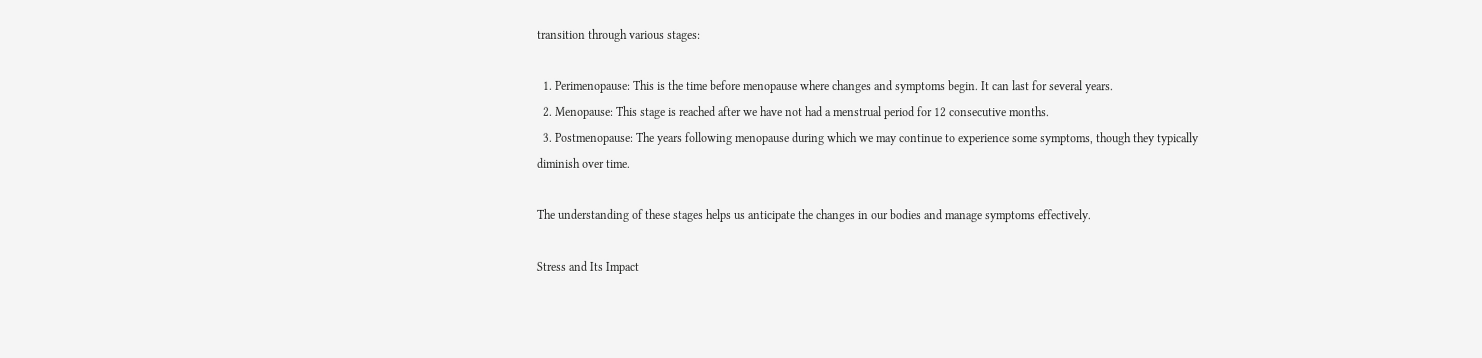transition through various stages:

  1. Perimenopause: This is the time before menopause where changes and symptoms begin. It can last for several years.
  2. Menopause: This stage is reached after we have not had a menstrual period for 12 consecutive months.
  3. Postmenopause: The years following menopause during which we may continue to experience some symptoms, though they typically diminish over time.

The understanding of these stages helps us anticipate the changes in our bodies and manage symptoms effectively.

Stress and Its Impact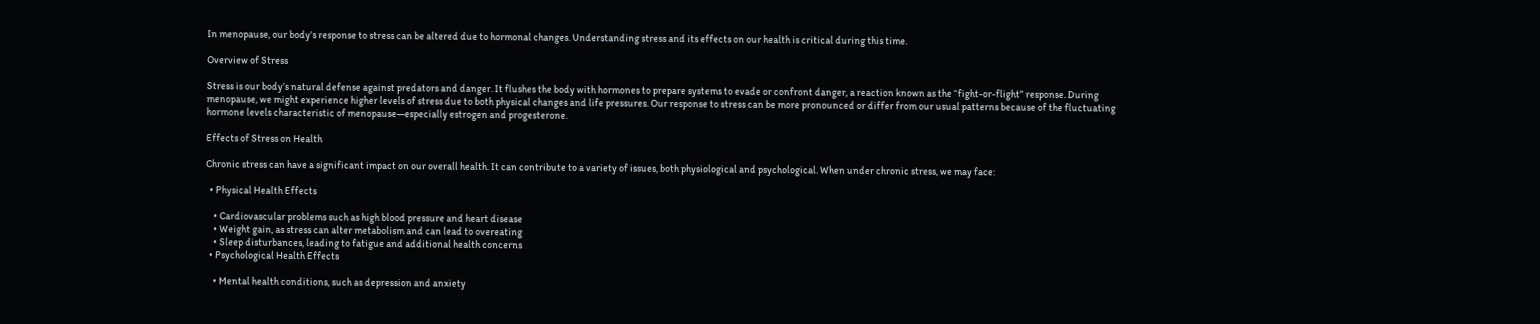In menopause, our body’s response to stress can be altered due to hormonal changes. Understanding stress and its effects on our health is critical during this time.

Overview of Stress

Stress is our body’s natural defense against predators and danger. It flushes the body with hormones to prepare systems to evade or confront danger, a reaction known as the “fight-or-flight” response. During menopause, we might experience higher levels of stress due to both physical changes and life pressures. Our response to stress can be more pronounced or differ from our usual patterns because of the fluctuating hormone levels characteristic of menopause—especially estrogen and progesterone.

Effects of Stress on Health

Chronic stress can have a significant impact on our overall health. It can contribute to a variety of issues, both physiological and psychological. When under chronic stress, we may face:

  • Physical Health Effects

    • Cardiovascular problems such as high blood pressure and heart disease
    • Weight gain, as stress can alter metabolism and can lead to overeating
    • Sleep disturbances, leading to fatigue and additional health concerns
  • Psychological Health Effects

    • Mental health conditions, such as depression and anxiety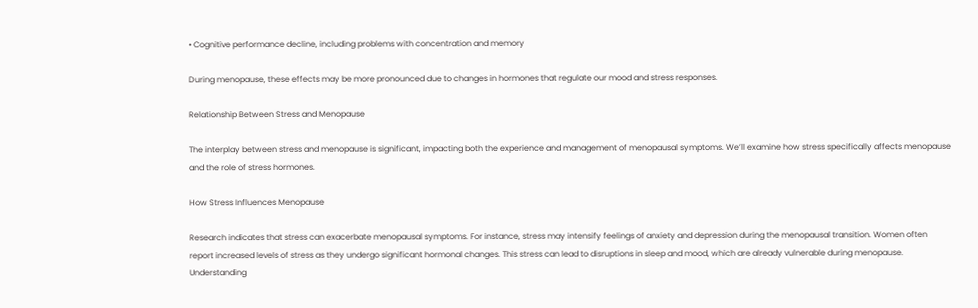• Cognitive performance decline, including problems with concentration and memory

During menopause, these effects may be more pronounced due to changes in hormones that regulate our mood and stress responses.

Relationship Between Stress and Menopause

The interplay between stress and menopause is significant, impacting both the experience and management of menopausal symptoms. We’ll examine how stress specifically affects menopause and the role of stress hormones.

How Stress Influences Menopause

Research indicates that stress can exacerbate menopausal symptoms. For instance, stress may intensify feelings of anxiety and depression during the menopausal transition. Women often report increased levels of stress as they undergo significant hormonal changes. This stress can lead to disruptions in sleep and mood, which are already vulnerable during menopause. Understanding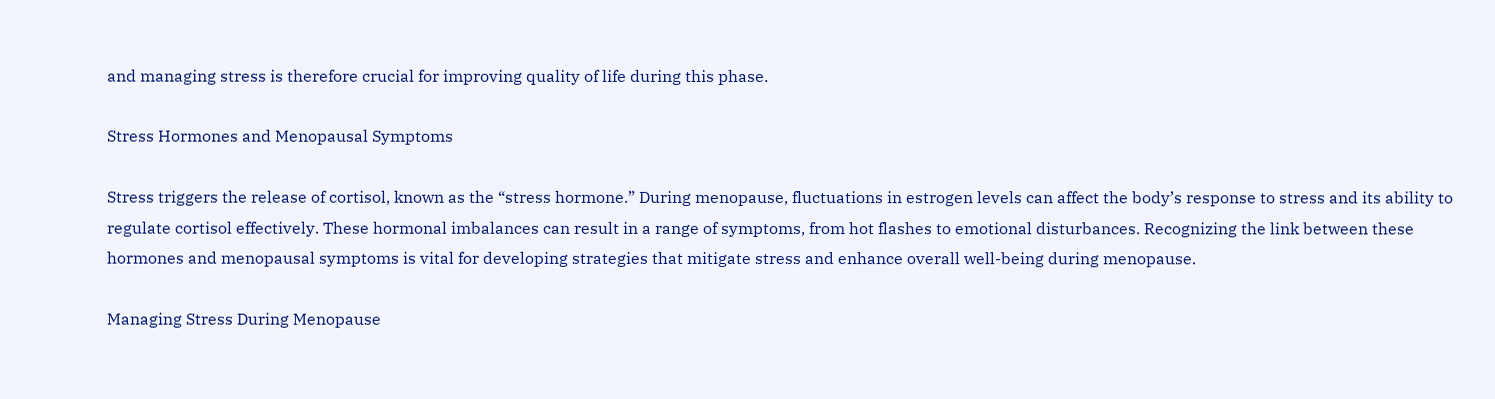and managing stress is therefore crucial for improving quality of life during this phase.

Stress Hormones and Menopausal Symptoms

Stress triggers the release of cortisol, known as the “stress hormone.” During menopause, fluctuations in estrogen levels can affect the body’s response to stress and its ability to regulate cortisol effectively. These hormonal imbalances can result in a range of symptoms, from hot flashes to emotional disturbances. Recognizing the link between these hormones and menopausal symptoms is vital for developing strategies that mitigate stress and enhance overall well-being during menopause.

Managing Stress During Menopause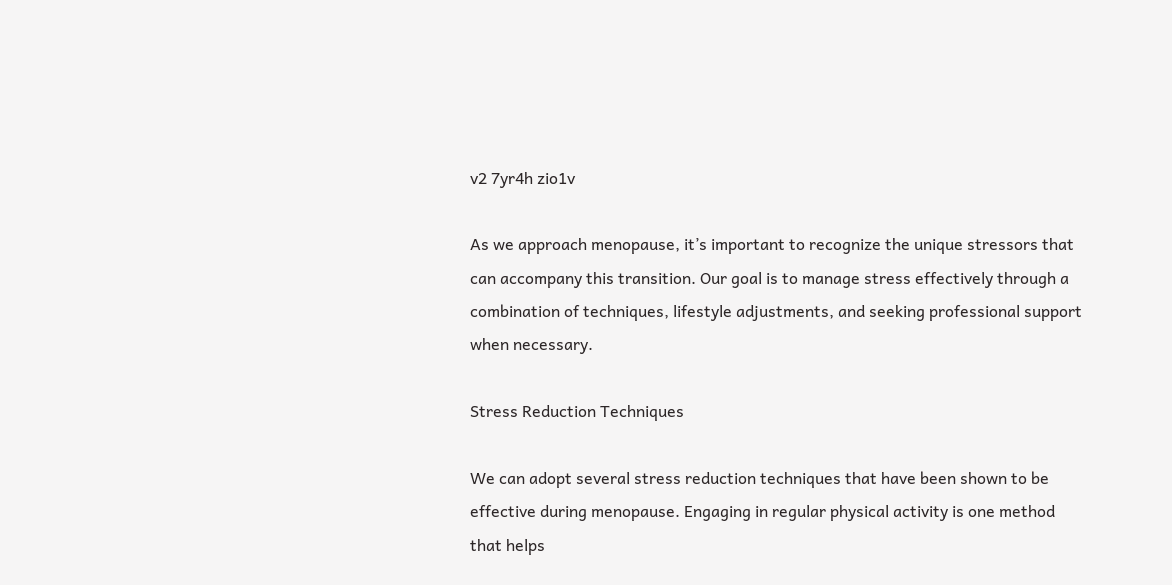v2 7yr4h zio1v

As we approach menopause, it’s important to recognize the unique stressors that can accompany this transition. Our goal is to manage stress effectively through a combination of techniques, lifestyle adjustments, and seeking professional support when necessary.

Stress Reduction Techniques

We can adopt several stress reduction techniques that have been shown to be effective during menopause. Engaging in regular physical activity is one method that helps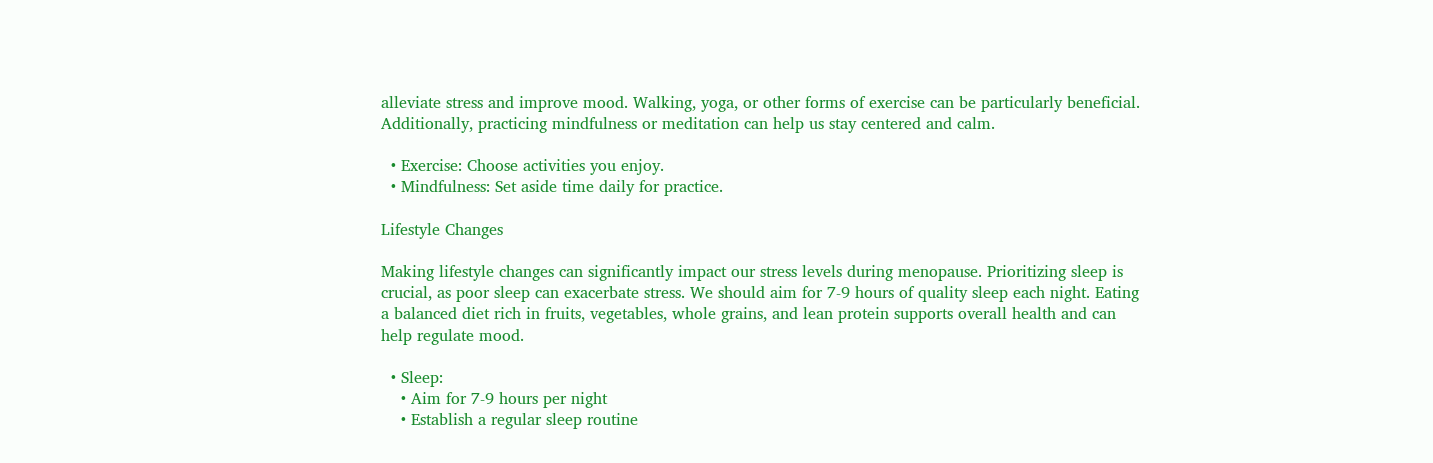alleviate stress and improve mood. Walking, yoga, or other forms of exercise can be particularly beneficial. Additionally, practicing mindfulness or meditation can help us stay centered and calm.

  • Exercise: Choose activities you enjoy.
  • Mindfulness: Set aside time daily for practice.

Lifestyle Changes

Making lifestyle changes can significantly impact our stress levels during menopause. Prioritizing sleep is crucial, as poor sleep can exacerbate stress. We should aim for 7-9 hours of quality sleep each night. Eating a balanced diet rich in fruits, vegetables, whole grains, and lean protein supports overall health and can help regulate mood.

  • Sleep:
    • Aim for 7-9 hours per night
    • Establish a regular sleep routine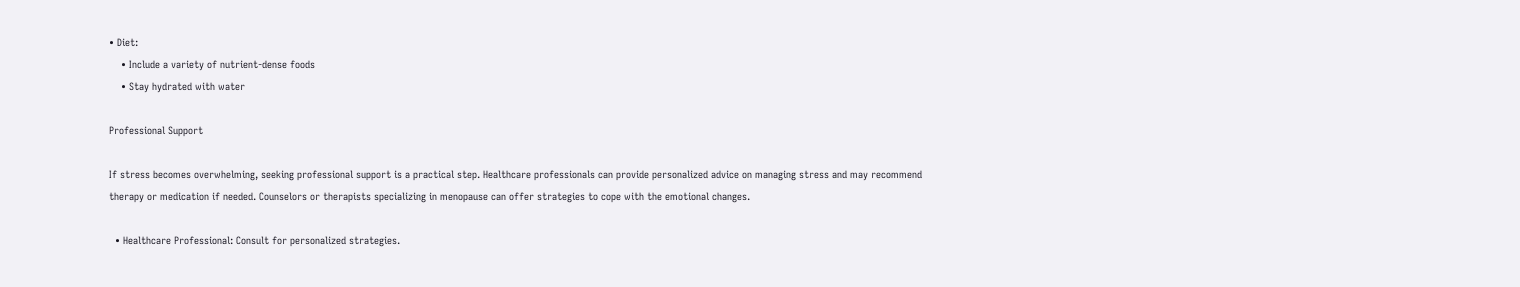• Diet:
    • Include a variety of nutrient-dense foods
    • Stay hydrated with water

Professional Support

If stress becomes overwhelming, seeking professional support is a practical step. Healthcare professionals can provide personalized advice on managing stress and may recommend therapy or medication if needed. Counselors or therapists specializing in menopause can offer strategies to cope with the emotional changes.

  • Healthcare Professional: Consult for personalized strategies.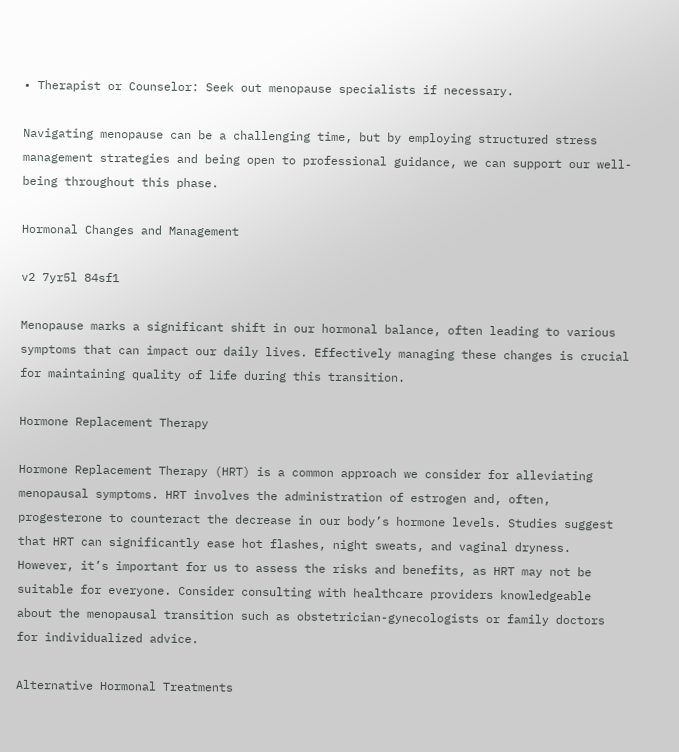• Therapist or Counselor: Seek out menopause specialists if necessary.

Navigating menopause can be a challenging time, but by employing structured stress management strategies and being open to professional guidance, we can support our well-being throughout this phase.

Hormonal Changes and Management

v2 7yr5l 84sf1

Menopause marks a significant shift in our hormonal balance, often leading to various symptoms that can impact our daily lives. Effectively managing these changes is crucial for maintaining quality of life during this transition.

Hormone Replacement Therapy

Hormone Replacement Therapy (HRT) is a common approach we consider for alleviating menopausal symptoms. HRT involves the administration of estrogen and, often, progesterone to counteract the decrease in our body’s hormone levels. Studies suggest that HRT can significantly ease hot flashes, night sweats, and vaginal dryness. However, it’s important for us to assess the risks and benefits, as HRT may not be suitable for everyone. Consider consulting with healthcare providers knowledgeable about the menopausal transition such as obstetrician-gynecologists or family doctors for individualized advice.

Alternative Hormonal Treatments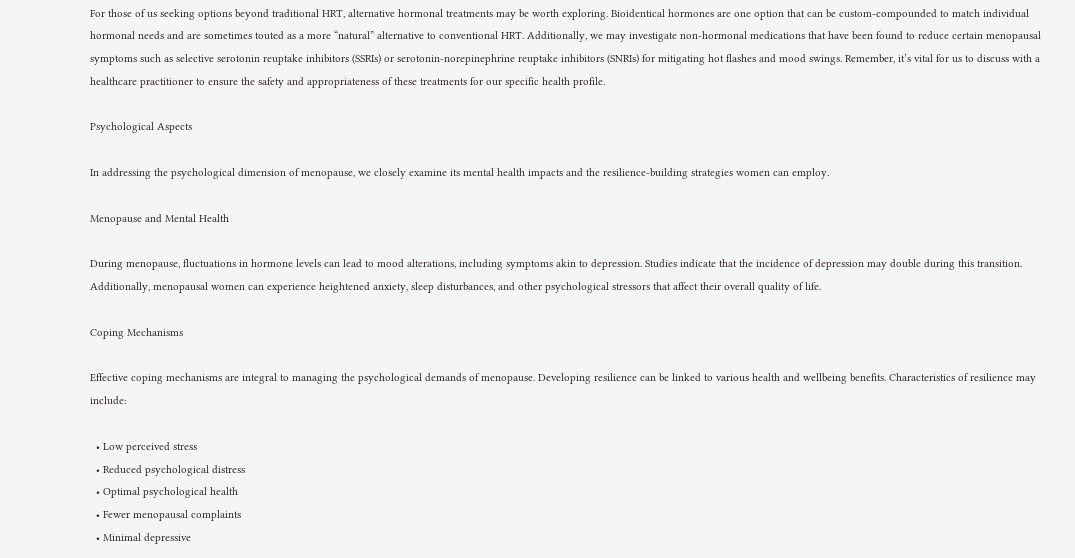For those of us seeking options beyond traditional HRT, alternative hormonal treatments may be worth exploring. Bioidentical hormones are one option that can be custom-compounded to match individual hormonal needs and are sometimes touted as a more “natural” alternative to conventional HRT. Additionally, we may investigate non-hormonal medications that have been found to reduce certain menopausal symptoms such as selective serotonin reuptake inhibitors (SSRIs) or serotonin-norepinephrine reuptake inhibitors (SNRIs) for mitigating hot flashes and mood swings. Remember, it’s vital for us to discuss with a healthcare practitioner to ensure the safety and appropriateness of these treatments for our specific health profile.

Psychological Aspects

In addressing the psychological dimension of menopause, we closely examine its mental health impacts and the resilience-building strategies women can employ.

Menopause and Mental Health

During menopause, fluctuations in hormone levels can lead to mood alterations, including symptoms akin to depression. Studies indicate that the incidence of depression may double during this transition. Additionally, menopausal women can experience heightened anxiety, sleep disturbances, and other psychological stressors that affect their overall quality of life.

Coping Mechanisms

Effective coping mechanisms are integral to managing the psychological demands of menopause. Developing resilience can be linked to various health and wellbeing benefits. Characteristics of resilience may include:

  • Low perceived stress
  • Reduced psychological distress
  • Optimal psychological health
  • Fewer menopausal complaints
  • Minimal depressive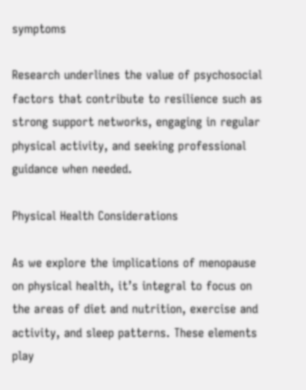symptoms

Research underlines the value of psychosocial factors that contribute to resilience such as strong support networks, engaging in regular physical activity, and seeking professional guidance when needed.

Physical Health Considerations

As we explore the implications of menopause on physical health, it’s integral to focus on the areas of diet and nutrition, exercise and activity, and sleep patterns. These elements play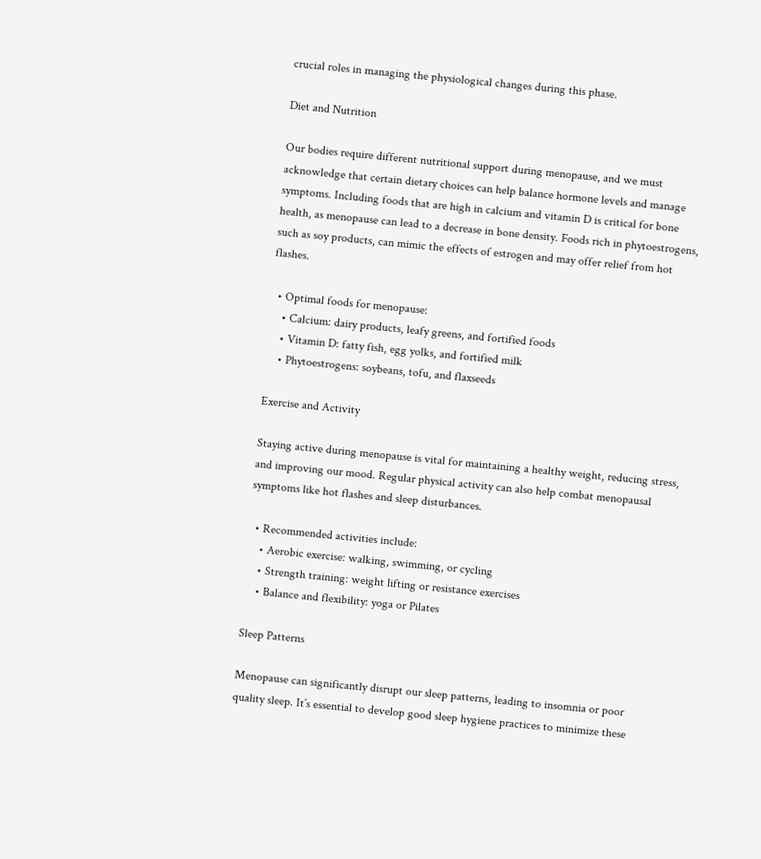crucial roles in managing the physiological changes during this phase.

Diet and Nutrition

Our bodies require different nutritional support during menopause, and we must acknowledge that certain dietary choices can help balance hormone levels and manage symptoms. Including foods that are high in calcium and vitamin D is critical for bone health, as menopause can lead to a decrease in bone density. Foods rich in phytoestrogens, such as soy products, can mimic the effects of estrogen and may offer relief from hot flashes.

  • Optimal foods for menopause:
    • Calcium: dairy products, leafy greens, and fortified foods
    • Vitamin D: fatty fish, egg yolks, and fortified milk
    • Phytoestrogens: soybeans, tofu, and flaxseeds

Exercise and Activity

Staying active during menopause is vital for maintaining a healthy weight, reducing stress, and improving our mood. Regular physical activity can also help combat menopausal symptoms like hot flashes and sleep disturbances.

  • Recommended activities include:
    • Aerobic exercise: walking, swimming, or cycling
    • Strength training: weight lifting or resistance exercises
    • Balance and flexibility: yoga or Pilates

Sleep Patterns

Menopause can significantly disrupt our sleep patterns, leading to insomnia or poor quality sleep. It’s essential to develop good sleep hygiene practices to minimize these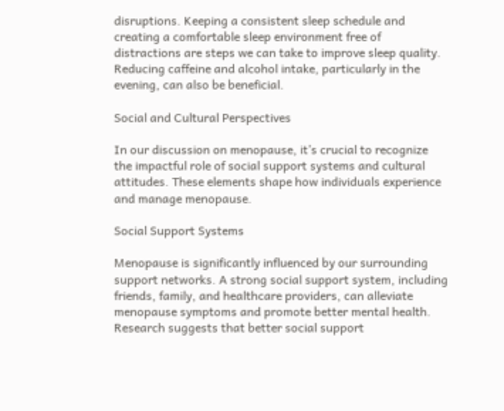disruptions. Keeping a consistent sleep schedule and creating a comfortable sleep environment free of distractions are steps we can take to improve sleep quality. Reducing caffeine and alcohol intake, particularly in the evening, can also be beneficial.

Social and Cultural Perspectives

In our discussion on menopause, it’s crucial to recognize the impactful role of social support systems and cultural attitudes. These elements shape how individuals experience and manage menopause.

Social Support Systems

Menopause is significantly influenced by our surrounding support networks. A strong social support system, including friends, family, and healthcare providers, can alleviate menopause symptoms and promote better mental health. Research suggests that better social support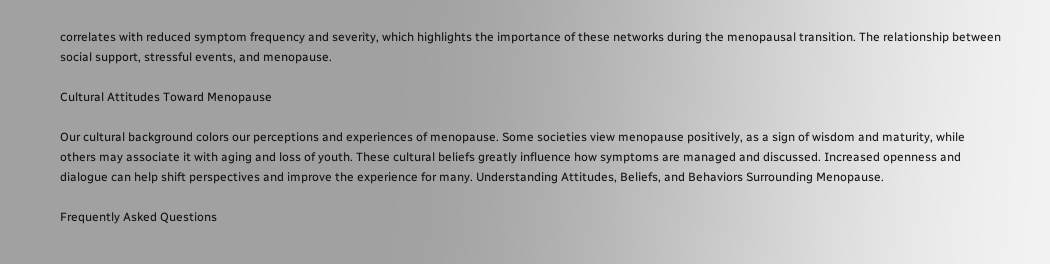correlates with reduced symptom frequency and severity, which highlights the importance of these networks during the menopausal transition. The relationship between social support, stressful events, and menopause.

Cultural Attitudes Toward Menopause

Our cultural background colors our perceptions and experiences of menopause. Some societies view menopause positively, as a sign of wisdom and maturity, while others may associate it with aging and loss of youth. These cultural beliefs greatly influence how symptoms are managed and discussed. Increased openness and dialogue can help shift perspectives and improve the experience for many. Understanding Attitudes, Beliefs, and Behaviors Surrounding Menopause.

Frequently Asked Questions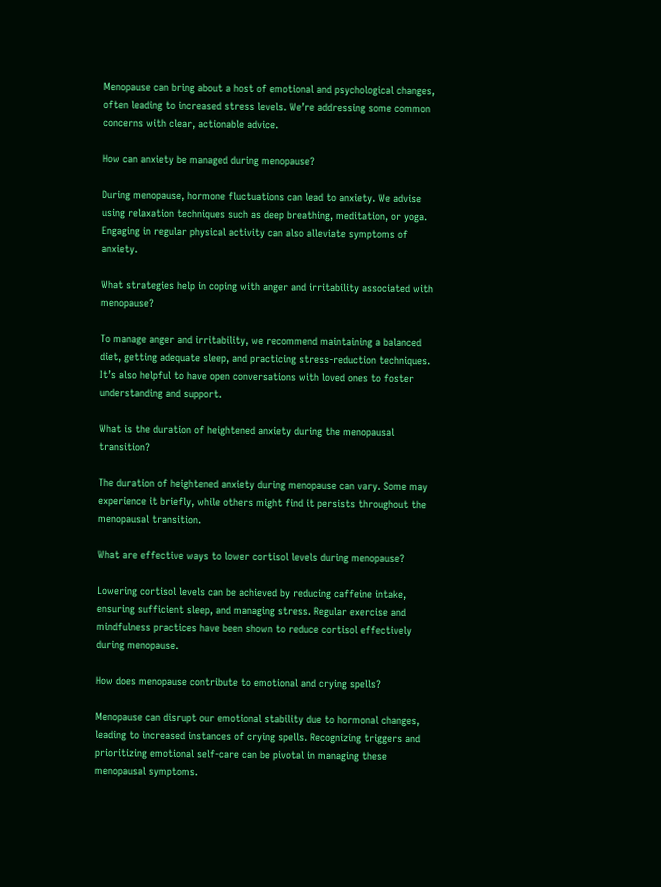Menopause can bring about a host of emotional and psychological changes, often leading to increased stress levels. We’re addressing some common concerns with clear, actionable advice.

How can anxiety be managed during menopause?

During menopause, hormone fluctuations can lead to anxiety. We advise using relaxation techniques such as deep breathing, meditation, or yoga. Engaging in regular physical activity can also alleviate symptoms of anxiety.

What strategies help in coping with anger and irritability associated with menopause?

To manage anger and irritability, we recommend maintaining a balanced diet, getting adequate sleep, and practicing stress-reduction techniques. It’s also helpful to have open conversations with loved ones to foster understanding and support.

What is the duration of heightened anxiety during the menopausal transition?

The duration of heightened anxiety during menopause can vary. Some may experience it briefly, while others might find it persists throughout the menopausal transition.

What are effective ways to lower cortisol levels during menopause?

Lowering cortisol levels can be achieved by reducing caffeine intake, ensuring sufficient sleep, and managing stress. Regular exercise and mindfulness practices have been shown to reduce cortisol effectively during menopause.

How does menopause contribute to emotional and crying spells?

Menopause can disrupt our emotional stability due to hormonal changes, leading to increased instances of crying spells. Recognizing triggers and prioritizing emotional self-care can be pivotal in managing these menopausal symptoms.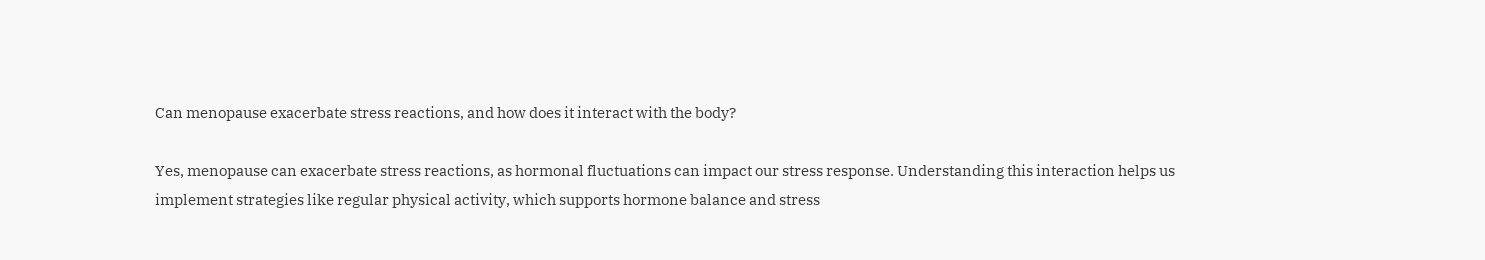Can menopause exacerbate stress reactions, and how does it interact with the body?

Yes, menopause can exacerbate stress reactions, as hormonal fluctuations can impact our stress response. Understanding this interaction helps us implement strategies like regular physical activity, which supports hormone balance and stress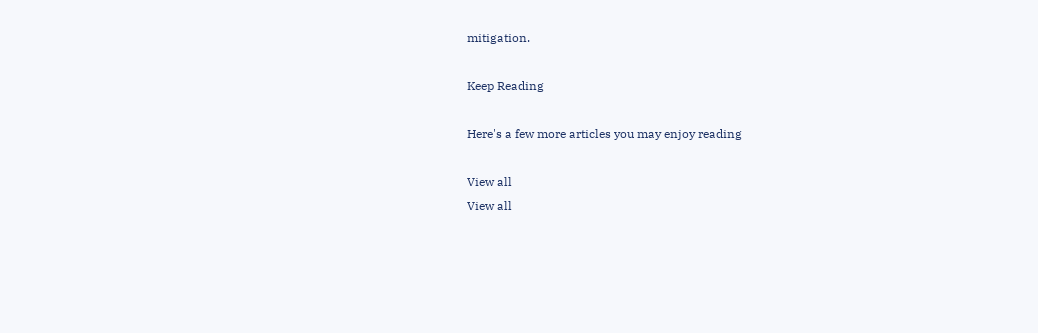mitigation.

Keep Reading

Here's a few more articles you may enjoy reading

View all
View all